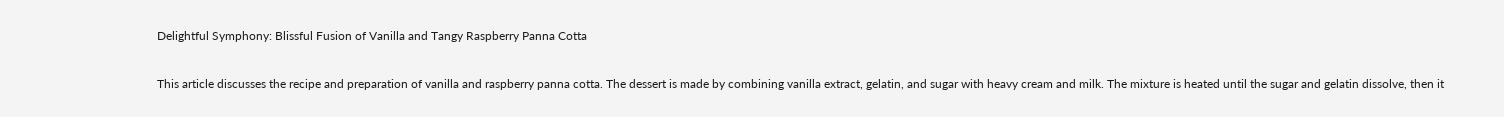Delightful Symphony: Blissful Fusion of Vanilla and Tangy Raspberry Panna Cotta

This article discusses the recipe and preparation of vanilla and raspberry panna cotta. The dessert is made by combining vanilla extract, gelatin, and sugar with heavy cream and milk. The mixture is heated until the sugar and gelatin dissolve, then it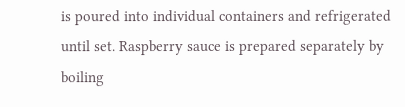is poured into individual containers and refrigerated until set. Raspberry sauce is prepared separately by boiling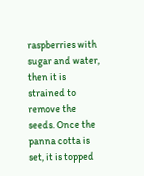raspberries with sugar and water, then it is strained to remove the seeds. Once the panna cotta is set, it is topped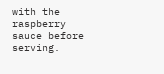with the raspberry sauce before serving.